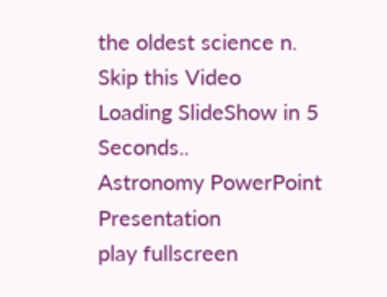the oldest science n.
Skip this Video
Loading SlideShow in 5 Seconds..
Astronomy PowerPoint Presentation
play fullscreen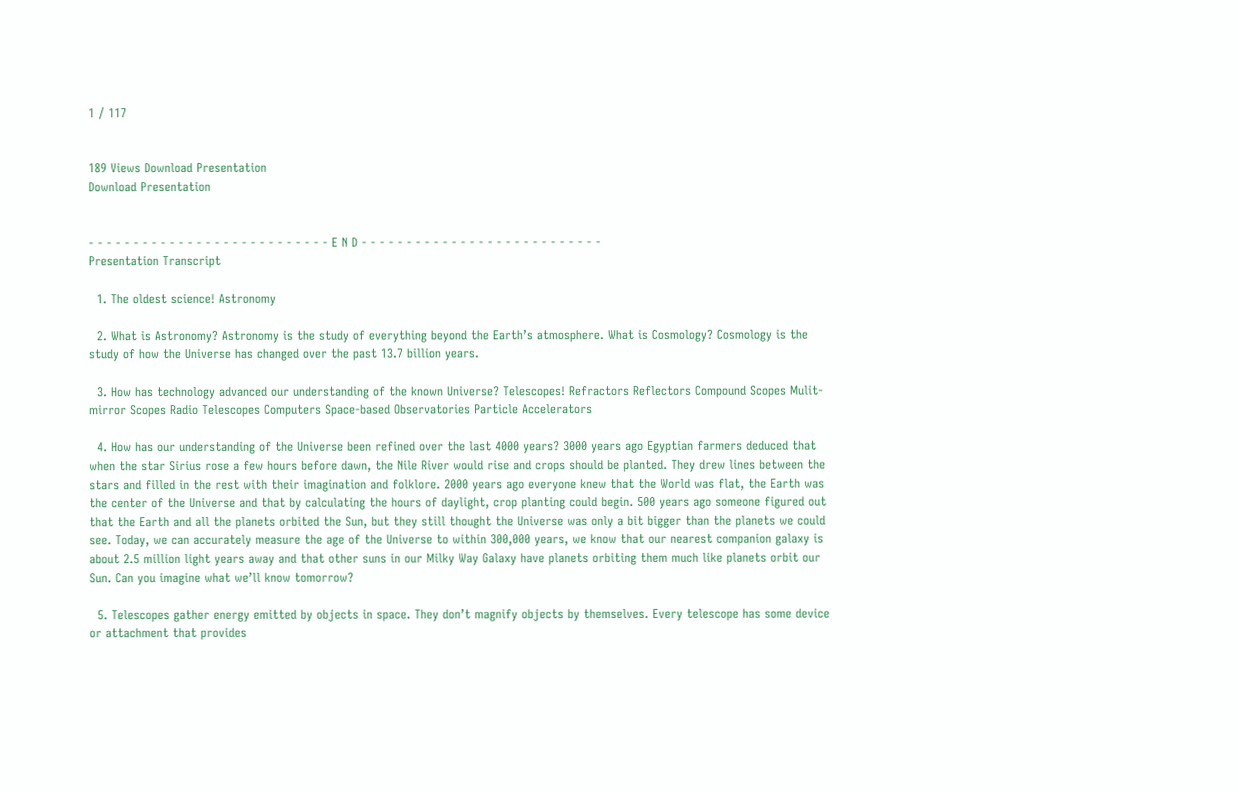1 / 117


189 Views Download Presentation
Download Presentation


- - - - - - - - - - - - - - - - - - - - - - - - - - - E N D - - - - - - - - - - - - - - - - - - - - - - - - - - -
Presentation Transcript

  1. The oldest science! Astronomy

  2. What is Astronomy? Astronomy is the study of everything beyond the Earth’s atmosphere. What is Cosmology? Cosmology is the study of how the Universe has changed over the past 13.7 billion years.

  3. How has technology advanced our understanding of the known Universe? Telescopes! Refractors Reflectors Compound Scopes Mulit-mirror Scopes Radio Telescopes Computers Space-based Observatories Particle Accelerators

  4. How has our understanding of the Universe been refined over the last 4000 years? 3000 years ago Egyptian farmers deduced that when the star Sirius rose a few hours before dawn, the Nile River would rise and crops should be planted. They drew lines between the stars and filled in the rest with their imagination and folklore. 2000 years ago everyone knew that the World was flat, the Earth was the center of the Universe and that by calculating the hours of daylight, crop planting could begin. 500 years ago someone figured out that the Earth and all the planets orbited the Sun, but they still thought the Universe was only a bit bigger than the planets we could see. Today, we can accurately measure the age of the Universe to within 300,000 years, we know that our nearest companion galaxy is about 2.5 million light years away and that other suns in our Milky Way Galaxy have planets orbiting them much like planets orbit our Sun. Can you imagine what we’ll know tomorrow?

  5. Telescopes gather energy emitted by objects in space. They don’t magnify objects by themselves. Every telescope has some device or attachment that provides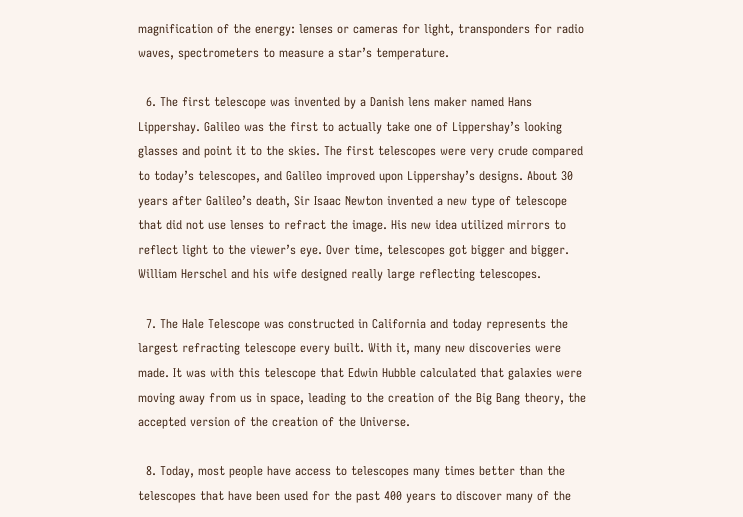magnification of the energy: lenses or cameras for light, transponders for radio waves, spectrometers to measure a star’s temperature.

  6. The first telescope was invented by a Danish lens maker named Hans Lippershay. Galileo was the first to actually take one of Lippershay’s looking glasses and point it to the skies. The first telescopes were very crude compared to today’s telescopes, and Galileo improved upon Lippershay’s designs. About 30 years after Galileo’s death, Sir Isaac Newton invented a new type of telescope that did not use lenses to refract the image. His new idea utilized mirrors to reflect light to the viewer’s eye. Over time, telescopes got bigger and bigger. William Herschel and his wife designed really large reflecting telescopes.

  7. The Hale Telescope was constructed in California and today represents the largest refracting telescope every built. With it, many new discoveries were made. It was with this telescope that Edwin Hubble calculated that galaxies were moving away from us in space, leading to the creation of the Big Bang theory, the accepted version of the creation of the Universe.

  8. Today, most people have access to telescopes many times better than the telescopes that have been used for the past 400 years to discover many of the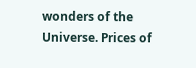wonders of the Universe. Prices of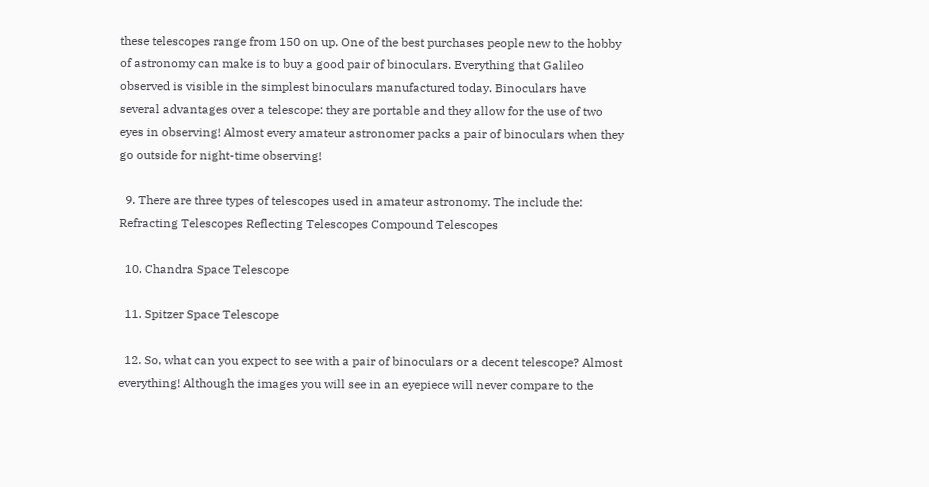these telescopes range from 150 on up. One of the best purchases people new to the hobby of astronomy can make is to buy a good pair of binoculars. Everything that Galileo observed is visible in the simplest binoculars manufactured today. Binoculars have several advantages over a telescope: they are portable and they allow for the use of two eyes in observing! Almost every amateur astronomer packs a pair of binoculars when they go outside for night-time observing!

  9. There are three types of telescopes used in amateur astronomy. The include the: Refracting Telescopes Reflecting Telescopes Compound Telescopes

  10. Chandra Space Telescope

  11. Spitzer Space Telescope

  12. So, what can you expect to see with a pair of binoculars or a decent telescope? Almost everything! Although the images you will see in an eyepiece will never compare to the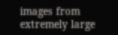images from extremely large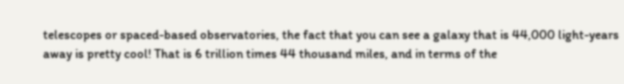telescopes or spaced-based observatories, the fact that you can see a galaxy that is 44,000 light-years away is pretty cool! That is 6 trillion times 44 thousand miles, and in terms of the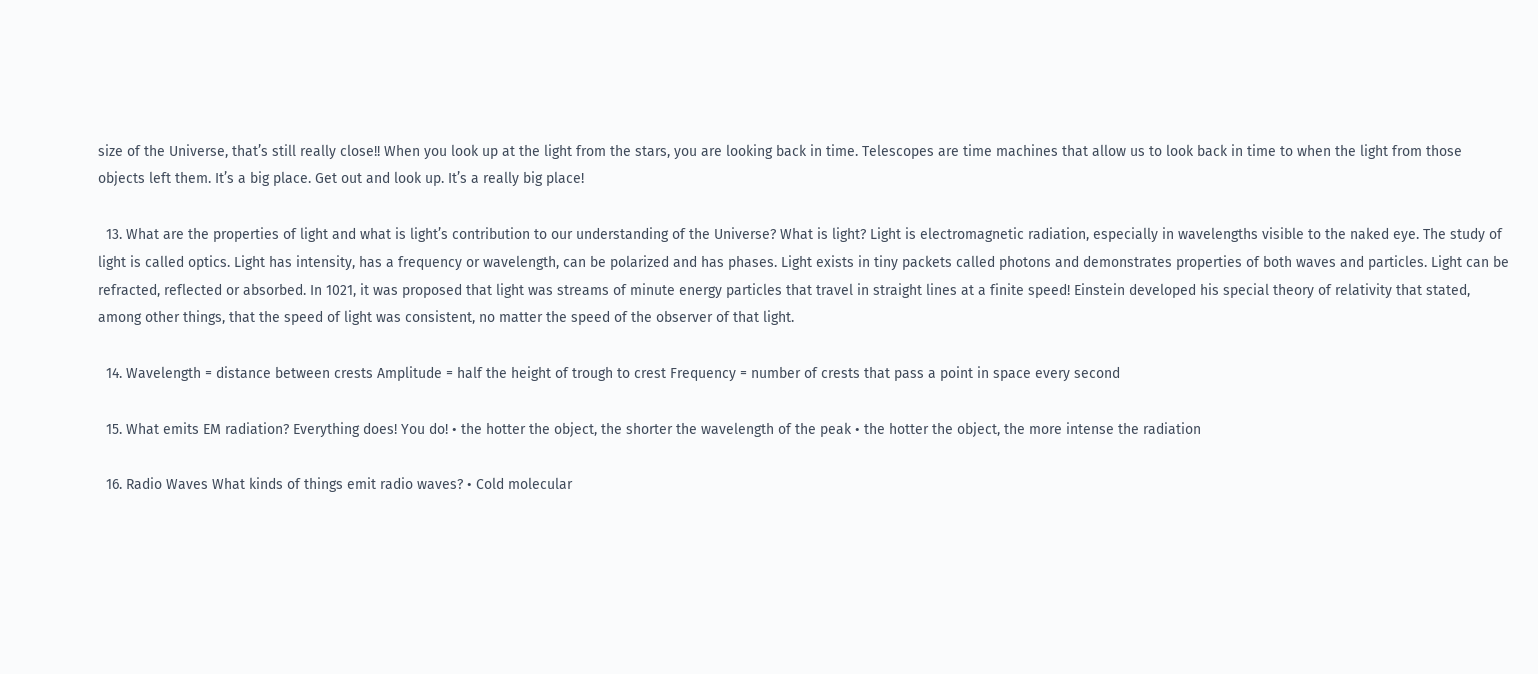size of the Universe, that’s still really close!! When you look up at the light from the stars, you are looking back in time. Telescopes are time machines that allow us to look back in time to when the light from those objects left them. It’s a big place. Get out and look up. It’s a really big place!

  13. What are the properties of light and what is light’s contribution to our understanding of the Universe? What is light? Light is electromagnetic radiation, especially in wavelengths visible to the naked eye. The study of light is called optics. Light has intensity, has a frequency or wavelength, can be polarized and has phases. Light exists in tiny packets called photons and demonstrates properties of both waves and particles. Light can be refracted, reflected or absorbed. In 1021, it was proposed that light was streams of minute energy particles that travel in straight lines at a finite speed! Einstein developed his special theory of relativity that stated, among other things, that the speed of light was consistent, no matter the speed of the observer of that light.

  14. Wavelength = distance between crests Amplitude = half the height of trough to crest Frequency = number of crests that pass a point in space every second

  15. What emits EM radiation? Everything does! You do! • the hotter the object, the shorter the wavelength of the peak • the hotter the object, the more intense the radiation

  16. Radio Waves What kinds of things emit radio waves? • Cold molecular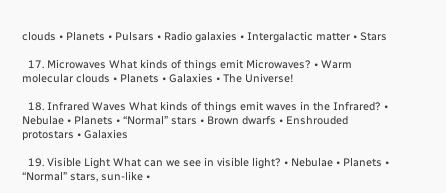clouds • Planets • Pulsars • Radio galaxies • Intergalactic matter • Stars

  17. Microwaves What kinds of things emit Microwaves? • Warm molecular clouds • Planets • Galaxies • The Universe!

  18. Infrared Waves What kinds of things emit waves in the Infrared? • Nebulae • Planets • “Normal” stars • Brown dwarfs • Enshrouded protostars • Galaxies

  19. Visible Light What can we see in visible light? • Nebulae • Planets • “Normal” stars, sun-like •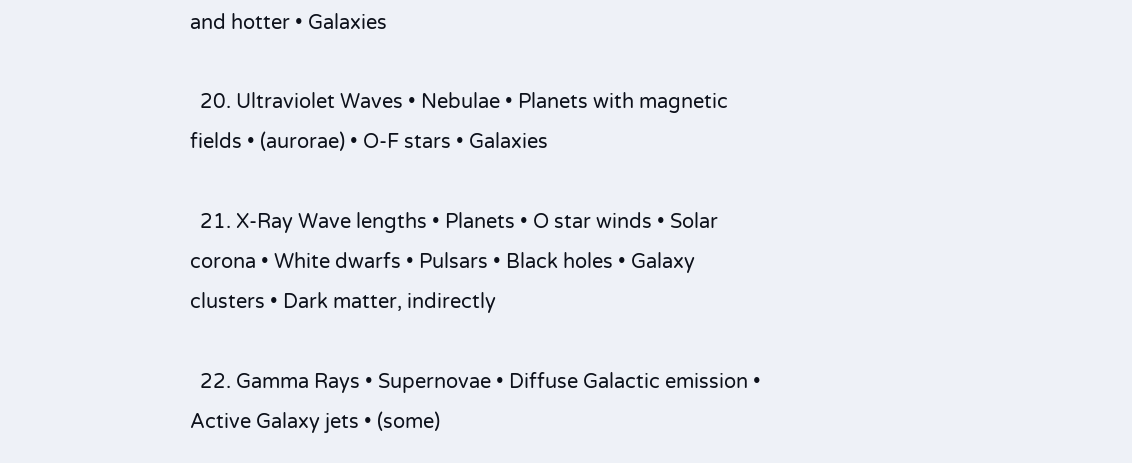and hotter • Galaxies

  20. Ultraviolet Waves • Nebulae • Planets with magnetic fields • (aurorae) • O-F stars • Galaxies

  21. X-Ray Wave lengths • Planets • O star winds • Solar corona • White dwarfs • Pulsars • Black holes • Galaxy clusters • Dark matter, indirectly

  22. Gamma Rays • Supernovae • Diffuse Galactic emission • Active Galaxy jets • (some)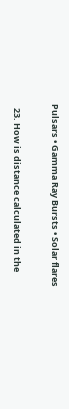Pulsars • Gamma Ray Bursts • Solar flares

  23. How is distance calculated in the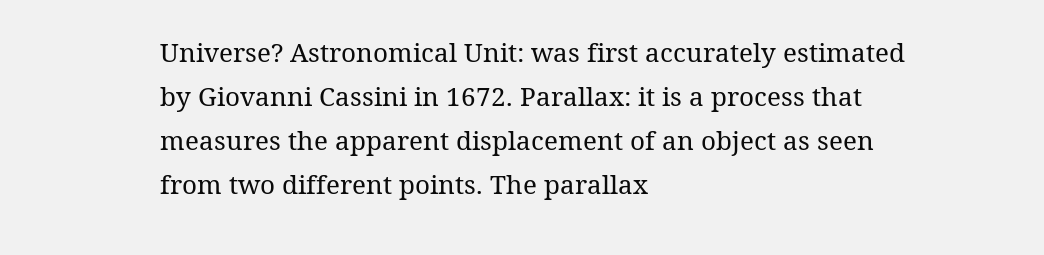Universe? Astronomical Unit: was first accurately estimated by Giovanni Cassini in 1672. Parallax: it is a process that measures the apparent displacement of an object as seen from two different points. The parallax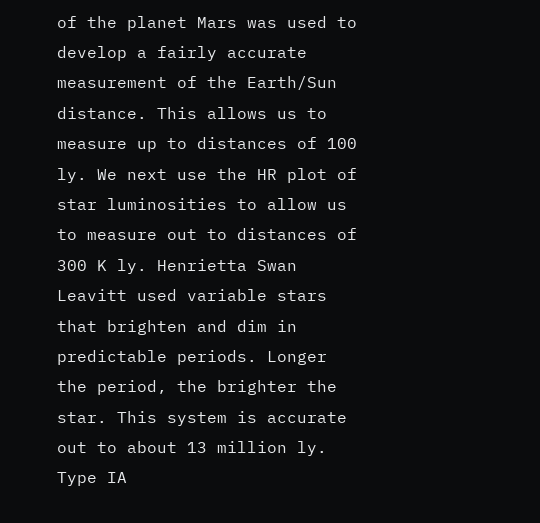of the planet Mars was used to develop a fairly accurate measurement of the Earth/Sun distance. This allows us to measure up to distances of 100 ly. We next use the HR plot of star luminosities to allow us to measure out to distances of 300 K ly. Henrietta Swan Leavitt used variable stars that brighten and dim in predictable periods. Longer the period, the brighter the star. This system is accurate out to about 13 million ly. Type IA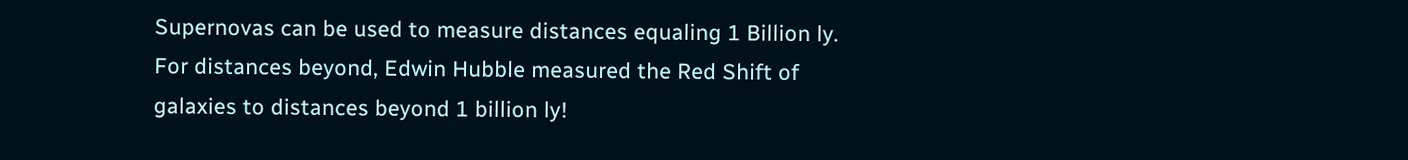Supernovas can be used to measure distances equaling 1 Billion ly. For distances beyond, Edwin Hubble measured the Red Shift of galaxies to distances beyond 1 billion ly!